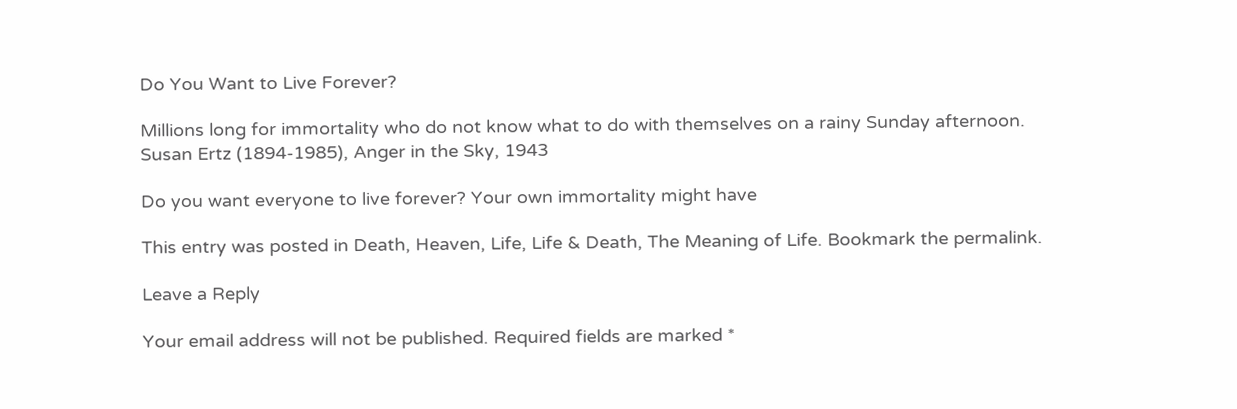Do You Want to Live Forever?

Millions long for immortality who do not know what to do with themselves on a rainy Sunday afternoon.
Susan Ertz (1894-1985), Anger in the Sky, 1943

Do you want everyone to live forever? Your own immortality might have

This entry was posted in Death, Heaven, Life, Life & Death, The Meaning of Life. Bookmark the permalink.

Leave a Reply

Your email address will not be published. Required fields are marked *